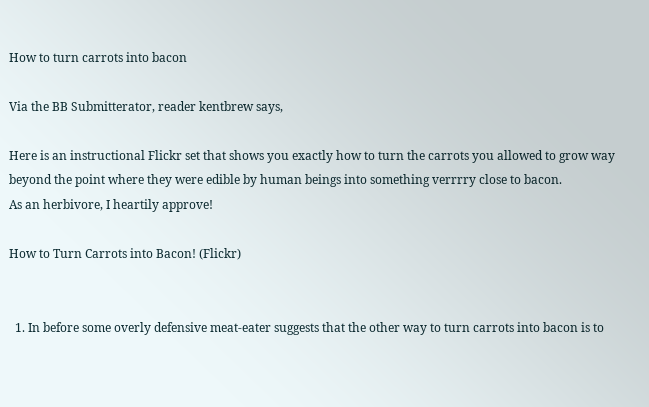How to turn carrots into bacon

Via the BB Submitterator, reader kentbrew says,

Here is an instructional Flickr set that shows you exactly how to turn the carrots you allowed to grow way beyond the point where they were edible by human beings into something verrrry close to bacon.
As an herbivore, I heartily approve!

How to Turn Carrots into Bacon! (Flickr)


  1. In before some overly defensive meat-eater suggests that the other way to turn carrots into bacon is to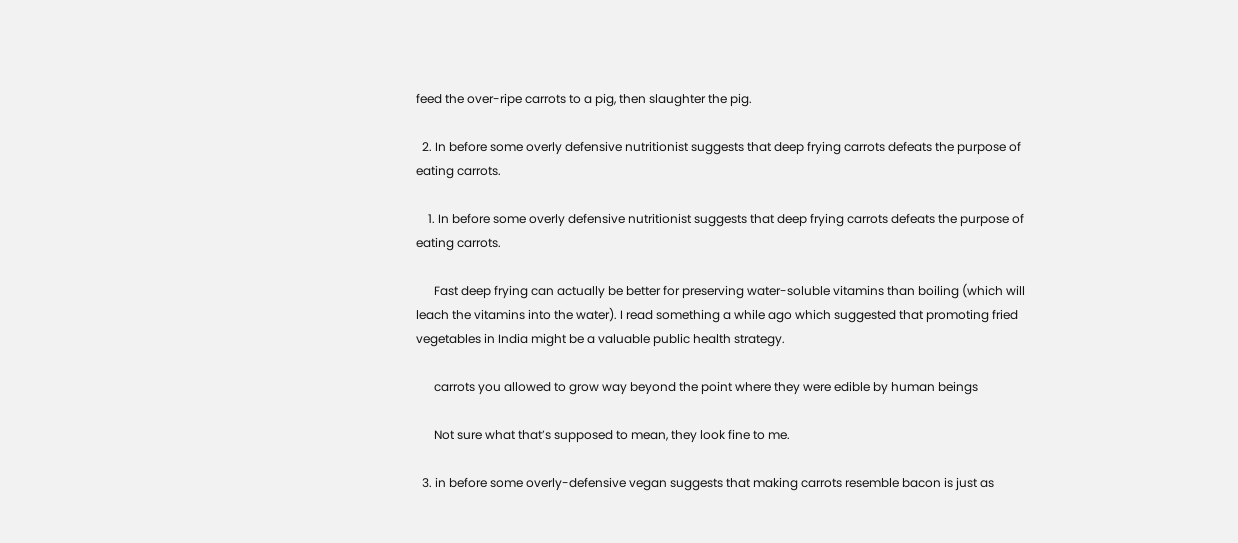feed the over-ripe carrots to a pig, then slaughter the pig.

  2. In before some overly defensive nutritionist suggests that deep frying carrots defeats the purpose of eating carrots.

    1. In before some overly defensive nutritionist suggests that deep frying carrots defeats the purpose of eating carrots.

      Fast deep frying can actually be better for preserving water-soluble vitamins than boiling (which will leach the vitamins into the water). I read something a while ago which suggested that promoting fried vegetables in India might be a valuable public health strategy.

      carrots you allowed to grow way beyond the point where they were edible by human beings

      Not sure what that’s supposed to mean, they look fine to me.

  3. in before some overly-defensive vegan suggests that making carrots resemble bacon is just as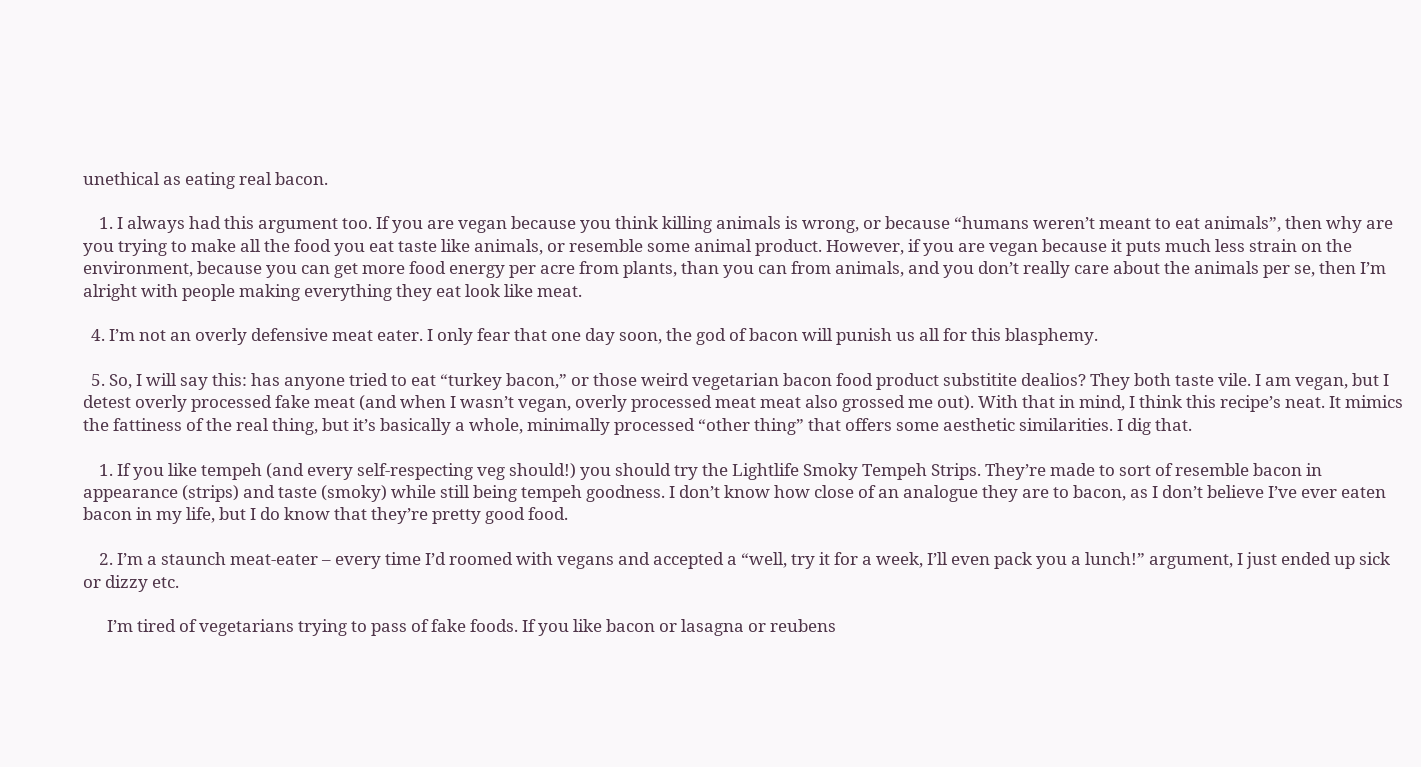unethical as eating real bacon.

    1. I always had this argument too. If you are vegan because you think killing animals is wrong, or because “humans weren’t meant to eat animals”, then why are you trying to make all the food you eat taste like animals, or resemble some animal product. However, if you are vegan because it puts much less strain on the environment, because you can get more food energy per acre from plants, than you can from animals, and you don’t really care about the animals per se, then I’m alright with people making everything they eat look like meat.

  4. I’m not an overly defensive meat eater. I only fear that one day soon, the god of bacon will punish us all for this blasphemy.

  5. So, I will say this: has anyone tried to eat “turkey bacon,” or those weird vegetarian bacon food product substitite dealios? They both taste vile. I am vegan, but I detest overly processed fake meat (and when I wasn’t vegan, overly processed meat meat also grossed me out). With that in mind, I think this recipe’s neat. It mimics the fattiness of the real thing, but it’s basically a whole, minimally processed “other thing” that offers some aesthetic similarities. I dig that.

    1. If you like tempeh (and every self-respecting veg should!) you should try the Lightlife Smoky Tempeh Strips. They’re made to sort of resemble bacon in appearance (strips) and taste (smoky) while still being tempeh goodness. I don’t know how close of an analogue they are to bacon, as I don’t believe I’ve ever eaten bacon in my life, but I do know that they’re pretty good food.

    2. I’m a staunch meat-eater – every time I’d roomed with vegans and accepted a “well, try it for a week, I’ll even pack you a lunch!” argument, I just ended up sick or dizzy etc.

      I’m tired of vegetarians trying to pass of fake foods. If you like bacon or lasagna or reubens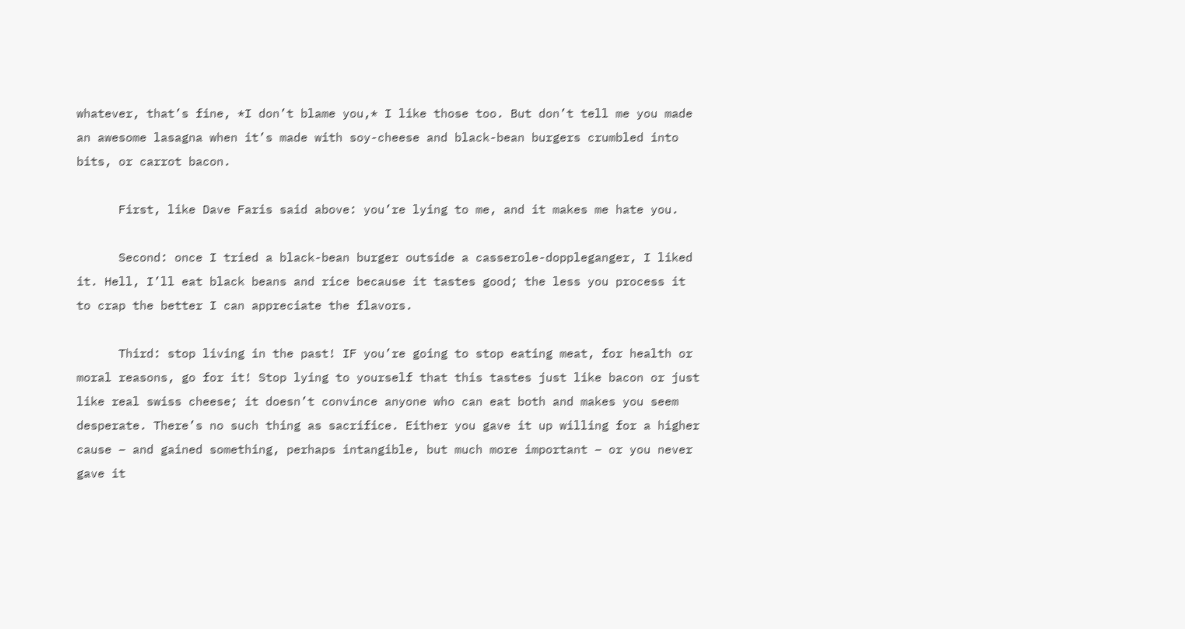whatever, that’s fine, *I don’t blame you,* I like those too. But don’t tell me you made an awesome lasagna when it’s made with soy-cheese and black-bean burgers crumbled into bits, or carrot bacon.

      First, like Dave Faris said above: you’re lying to me, and it makes me hate you.

      Second: once I tried a black-bean burger outside a casserole-doppleganger, I liked it. Hell, I’ll eat black beans and rice because it tastes good; the less you process it to crap the better I can appreciate the flavors.

      Third: stop living in the past! IF you’re going to stop eating meat, for health or moral reasons, go for it! Stop lying to yourself that this tastes just like bacon or just like real swiss cheese; it doesn’t convince anyone who can eat both and makes you seem desperate. There’s no such thing as sacrifice. Either you gave it up willing for a higher cause – and gained something, perhaps intangible, but much more important – or you never gave it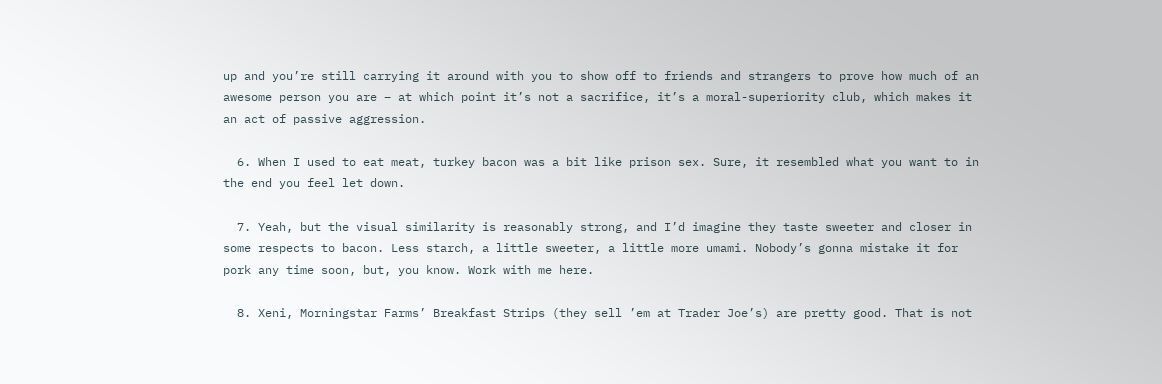up and you’re still carrying it around with you to show off to friends and strangers to prove how much of an awesome person you are – at which point it’s not a sacrifice, it’s a moral-superiority club, which makes it an act of passive aggression.

  6. When I used to eat meat, turkey bacon was a bit like prison sex. Sure, it resembled what you want to in the end you feel let down.

  7. Yeah, but the visual similarity is reasonably strong, and I’d imagine they taste sweeter and closer in some respects to bacon. Less starch, a little sweeter, a little more umami. Nobody’s gonna mistake it for pork any time soon, but, you know. Work with me here.

  8. Xeni, Morningstar Farms’ Breakfast Strips (they sell ’em at Trader Joe’s) are pretty good. That is not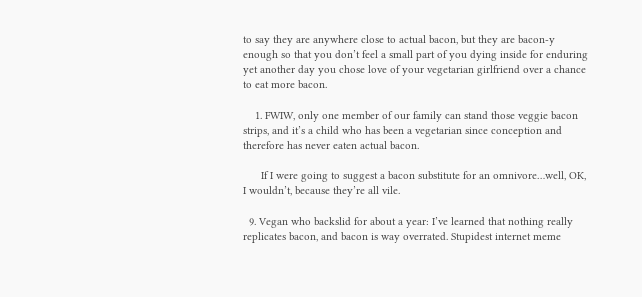to say they are anywhere close to actual bacon, but they are bacon-y enough so that you don’t feel a small part of you dying inside for enduring yet another day you chose love of your vegetarian girlfriend over a chance to eat more bacon.

    1. FWIW, only one member of our family can stand those veggie bacon strips, and it’s a child who has been a vegetarian since conception and therefore has never eaten actual bacon.

      If I were going to suggest a bacon substitute for an omnivore…well, OK, I wouldn’t, because they’re all vile.

  9. Vegan who backslid for about a year: I’ve learned that nothing really replicates bacon, and bacon is way overrated. Stupidest internet meme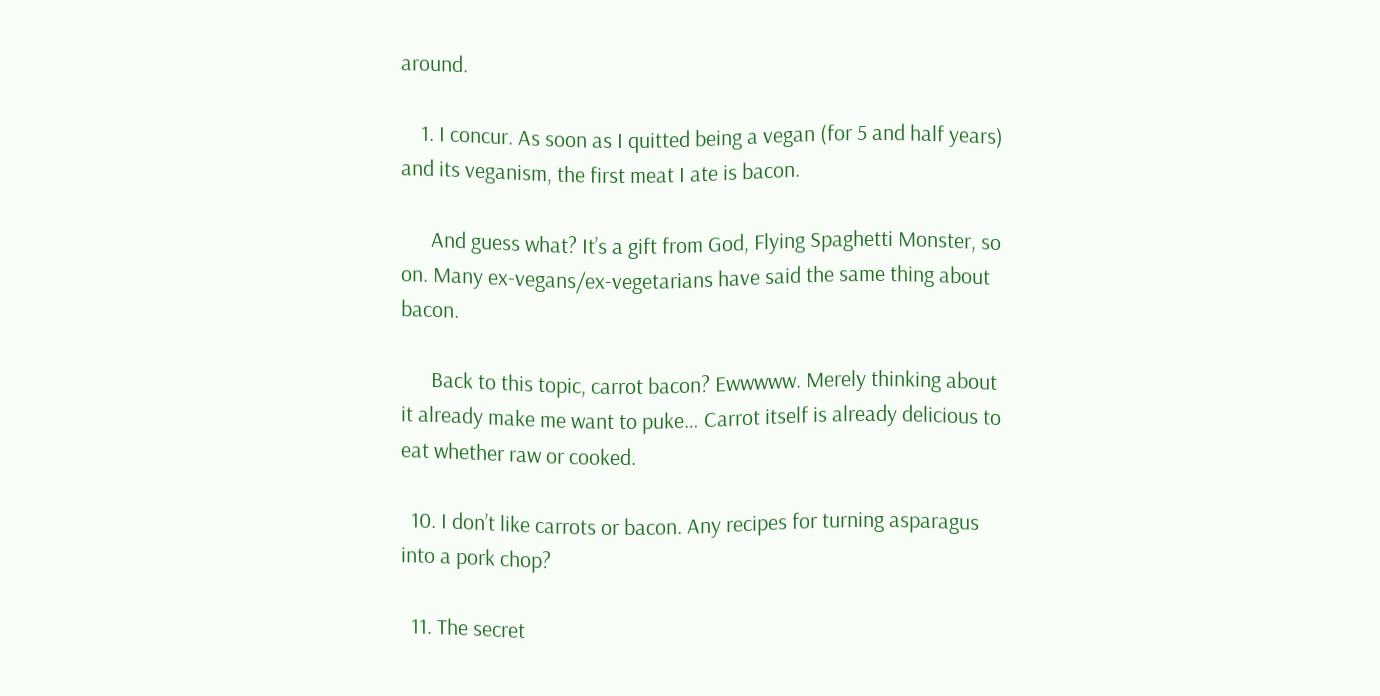around.

    1. I concur. As soon as I quitted being a vegan (for 5 and half years) and its veganism, the first meat I ate is bacon.

      And guess what? It’s a gift from God, Flying Spaghetti Monster, so on. Many ex-vegans/ex-vegetarians have said the same thing about bacon.

      Back to this topic, carrot bacon? Ewwwww. Merely thinking about it already make me want to puke… Carrot itself is already delicious to eat whether raw or cooked.

  10. I don’t like carrots or bacon. Any recipes for turning asparagus into a pork chop?

  11. The secret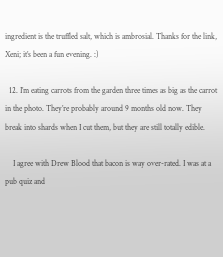ingredient is the truffled salt, which is ambrosial. Thanks for the link, Xeni; it’s been a fun evening. :)

  12. I’m eating carrots from the garden three times as big as the carrot in the photo. They’re probably around 9 months old now. They break into shards when I cut them, but they are still totally edible.

    I agree with Drew Blood that bacon is way over-rated. I was at a pub quiz and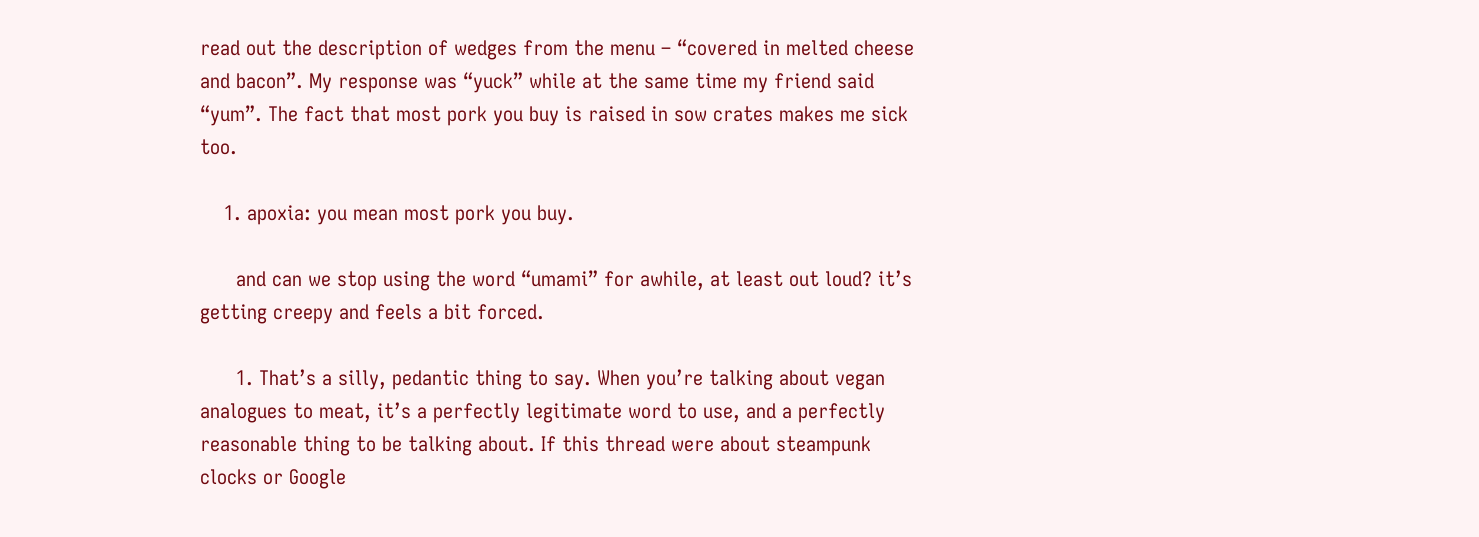read out the description of wedges from the menu – “covered in melted cheese and bacon”. My response was “yuck” while at the same time my friend said “yum”. The fact that most pork you buy is raised in sow crates makes me sick too.

    1. apoxia: you mean most pork you buy.

      and can we stop using the word “umami” for awhile, at least out loud? it’s getting creepy and feels a bit forced.

      1. That’s a silly, pedantic thing to say. When you’re talking about vegan analogues to meat, it’s a perfectly legitimate word to use, and a perfectly reasonable thing to be talking about. If this thread were about steampunk clocks or Google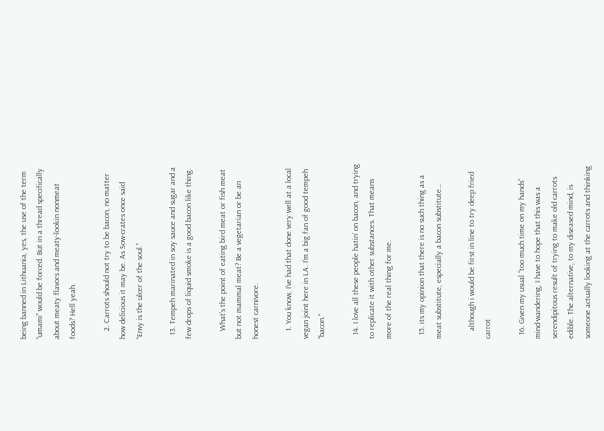being banned in Lithuania, yes, the use of the term “umami” would be forced. But in a thread specifically about meaty flavors and meaty-lookin nonmeat foods? Hell yeah.

    2. Carrots should not try to be bacon, no matter how delicious it may be. As Sow-crates once said “Envy is the ulcer of the soul.”

  13. Tempeh marinated in soy sauce and sugar and a few drops of liquid smoke is a good bacon like thing.

    What’s the point of eating bird meat or fish meat but not mammal meat? Be a vegetarian or be an honest carnivore.

    1. You know, I’ve had that done very well at a local vegan joint here in LA. I’m a big fan of good tempeh “bacon.”

  14. I love all these people hatin’ on bacon, and trying to replicate it with other substances. That means more of the real thing for me.

  15. its my opinion that there is no such thing as a meat substitute, especially a bacon substitute…

    although i would be first in line to try deep fried carrot

  16. Given my usual “too much time on my hands” mind-wandering, I have to hope that this was a serendipitous result of trying to make old carrots edible. The alternative, to my diseased mind, is someone actually looking at the carrots and thinking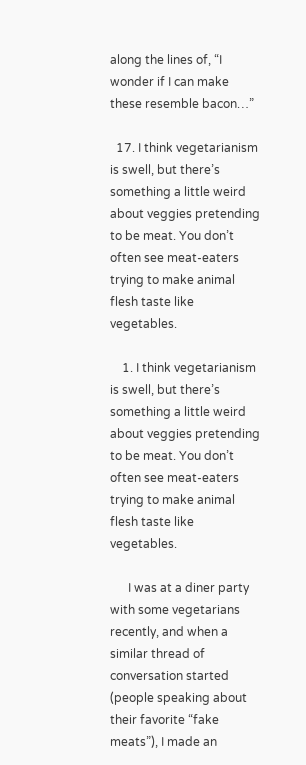along the lines of, “I wonder if I can make these resemble bacon…”

  17. I think vegetarianism is swell, but there’s something a little weird about veggies pretending to be meat. You don’t often see meat-eaters trying to make animal flesh taste like vegetables.

    1. I think vegetarianism is swell, but there’s something a little weird about veggies pretending to be meat. You don’t often see meat-eaters trying to make animal flesh taste like vegetables.

      I was at a diner party with some vegetarians recently, and when a similar thread of conversation started (people speaking about their favorite “fake meats”), I made an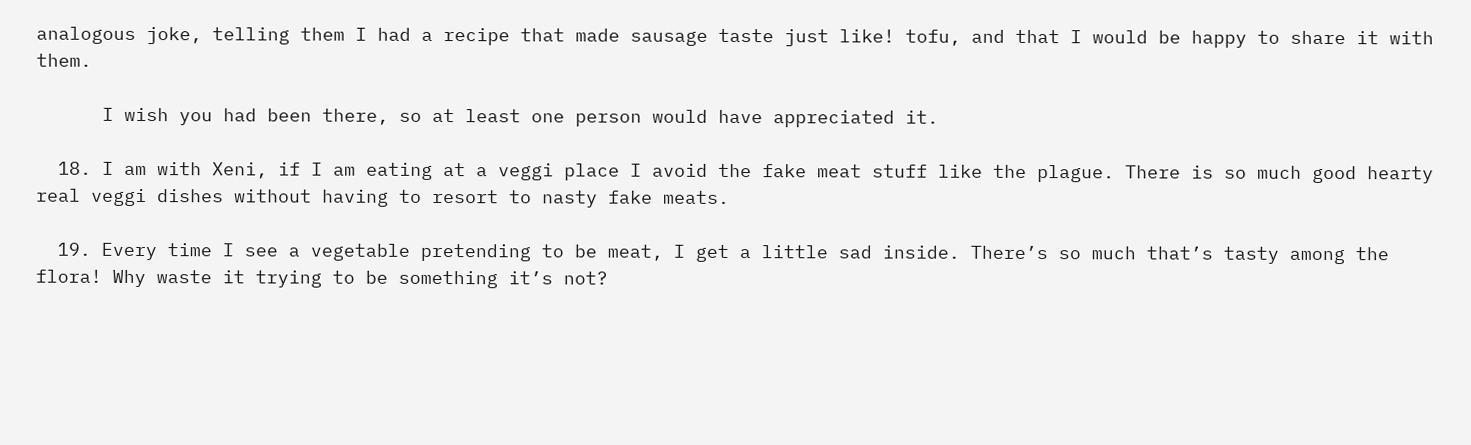analogous joke, telling them I had a recipe that made sausage taste just like! tofu, and that I would be happy to share it with them.

      I wish you had been there, so at least one person would have appreciated it.

  18. I am with Xeni, if I am eating at a veggi place I avoid the fake meat stuff like the plague. There is so much good hearty real veggi dishes without having to resort to nasty fake meats.

  19. Every time I see a vegetable pretending to be meat, I get a little sad inside. There’s so much that’s tasty among the flora! Why waste it trying to be something it’s not?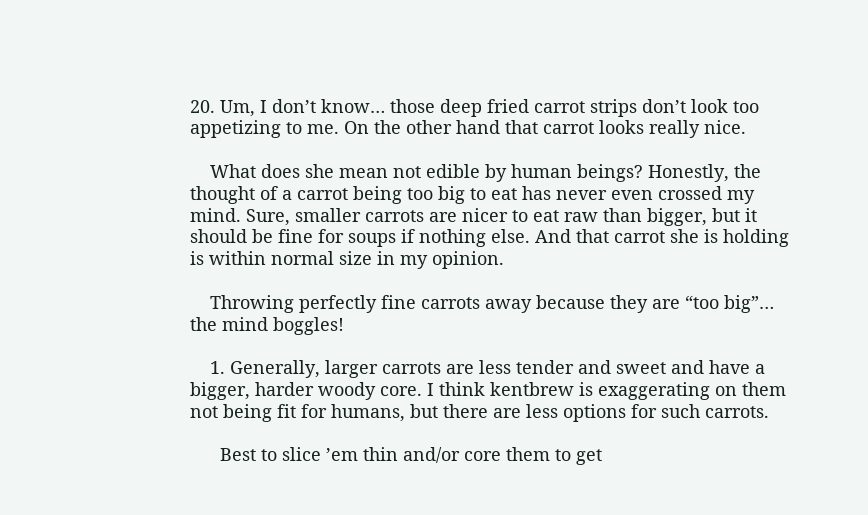20. Um, I don’t know… those deep fried carrot strips don’t look too appetizing to me. On the other hand that carrot looks really nice.

    What does she mean not edible by human beings? Honestly, the thought of a carrot being too big to eat has never even crossed my mind. Sure, smaller carrots are nicer to eat raw than bigger, but it should be fine for soups if nothing else. And that carrot she is holding is within normal size in my opinion.

    Throwing perfectly fine carrots away because they are “too big”… the mind boggles!

    1. Generally, larger carrots are less tender and sweet and have a bigger, harder woody core. I think kentbrew is exaggerating on them not being fit for humans, but there are less options for such carrots.

      Best to slice ’em thin and/or core them to get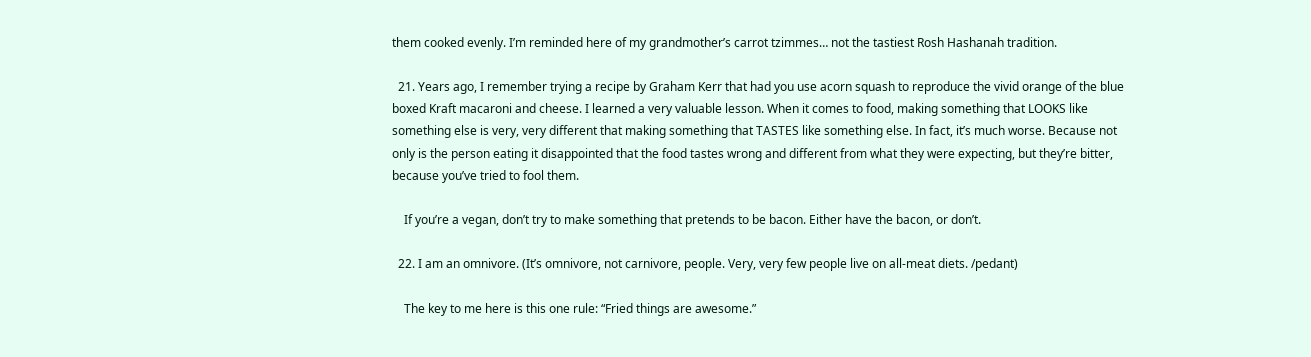them cooked evenly. I’m reminded here of my grandmother’s carrot tzimmes… not the tastiest Rosh Hashanah tradition.

  21. Years ago, I remember trying a recipe by Graham Kerr that had you use acorn squash to reproduce the vivid orange of the blue boxed Kraft macaroni and cheese. I learned a very valuable lesson. When it comes to food, making something that LOOKS like something else is very, very different that making something that TASTES like something else. In fact, it’s much worse. Because not only is the person eating it disappointed that the food tastes wrong and different from what they were expecting, but they’re bitter, because you’ve tried to fool them.

    If you’re a vegan, don’t try to make something that pretends to be bacon. Either have the bacon, or don’t.

  22. I am an omnivore. (It’s omnivore, not carnivore, people. Very, very few people live on all-meat diets. /pedant)

    The key to me here is this one rule: “Fried things are awesome.”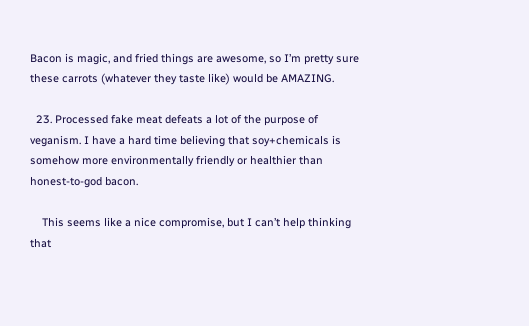Bacon is magic, and fried things are awesome, so I’m pretty sure these carrots (whatever they taste like) would be AMAZING.

  23. Processed fake meat defeats a lot of the purpose of veganism. I have a hard time believing that soy+chemicals is somehow more environmentally friendly or healthier than honest-to-god bacon.

    This seems like a nice compromise, but I can’t help thinking that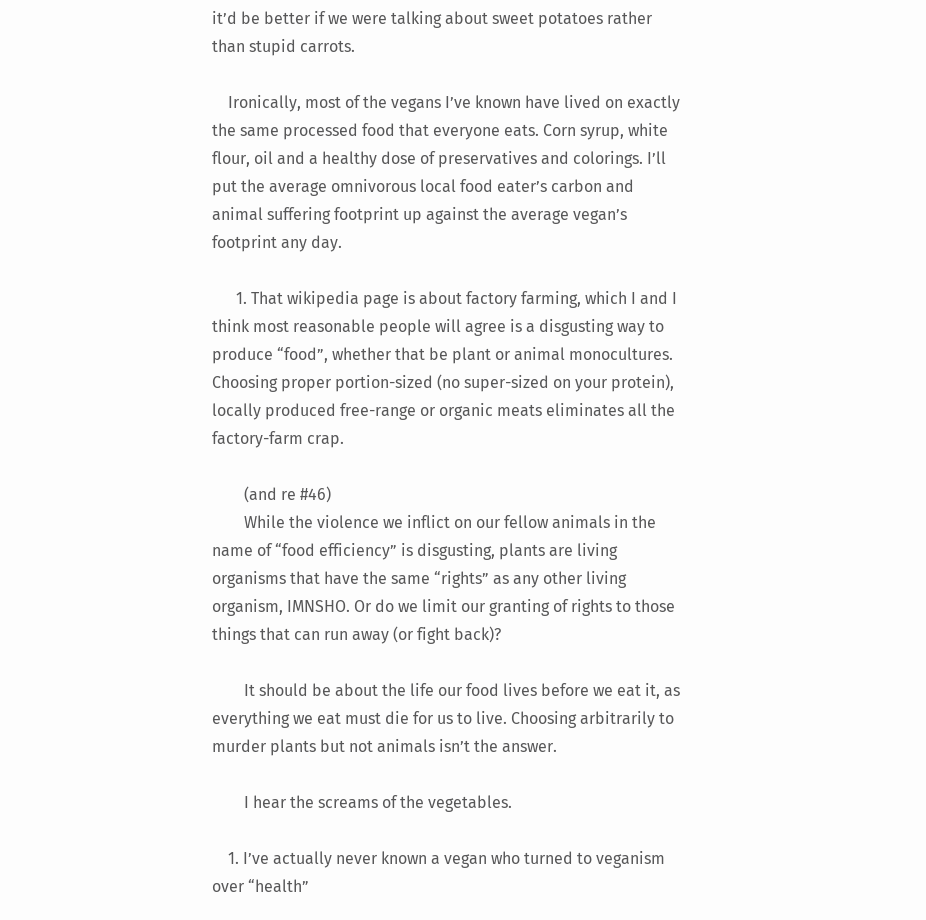it’d be better if we were talking about sweet potatoes rather than stupid carrots.

    Ironically, most of the vegans I’ve known have lived on exactly the same processed food that everyone eats. Corn syrup, white flour, oil and a healthy dose of preservatives and colorings. I’ll put the average omnivorous local food eater’s carbon and animal suffering footprint up against the average vegan’s footprint any day.

      1. That wikipedia page is about factory farming, which I and I think most reasonable people will agree is a disgusting way to produce “food”, whether that be plant or animal monocultures. Choosing proper portion-sized (no super-sized on your protein), locally produced free-range or organic meats eliminates all the factory-farm crap.

        (and re #46)
        While the violence we inflict on our fellow animals in the name of “food efficiency” is disgusting, plants are living organisms that have the same “rights” as any other living organism, IMNSHO. Or do we limit our granting of rights to those things that can run away (or fight back)?

        It should be about the life our food lives before we eat it, as everything we eat must die for us to live. Choosing arbitrarily to murder plants but not animals isn’t the answer.

        I hear the screams of the vegetables.

    1. I’ve actually never known a vegan who turned to veganism over “health”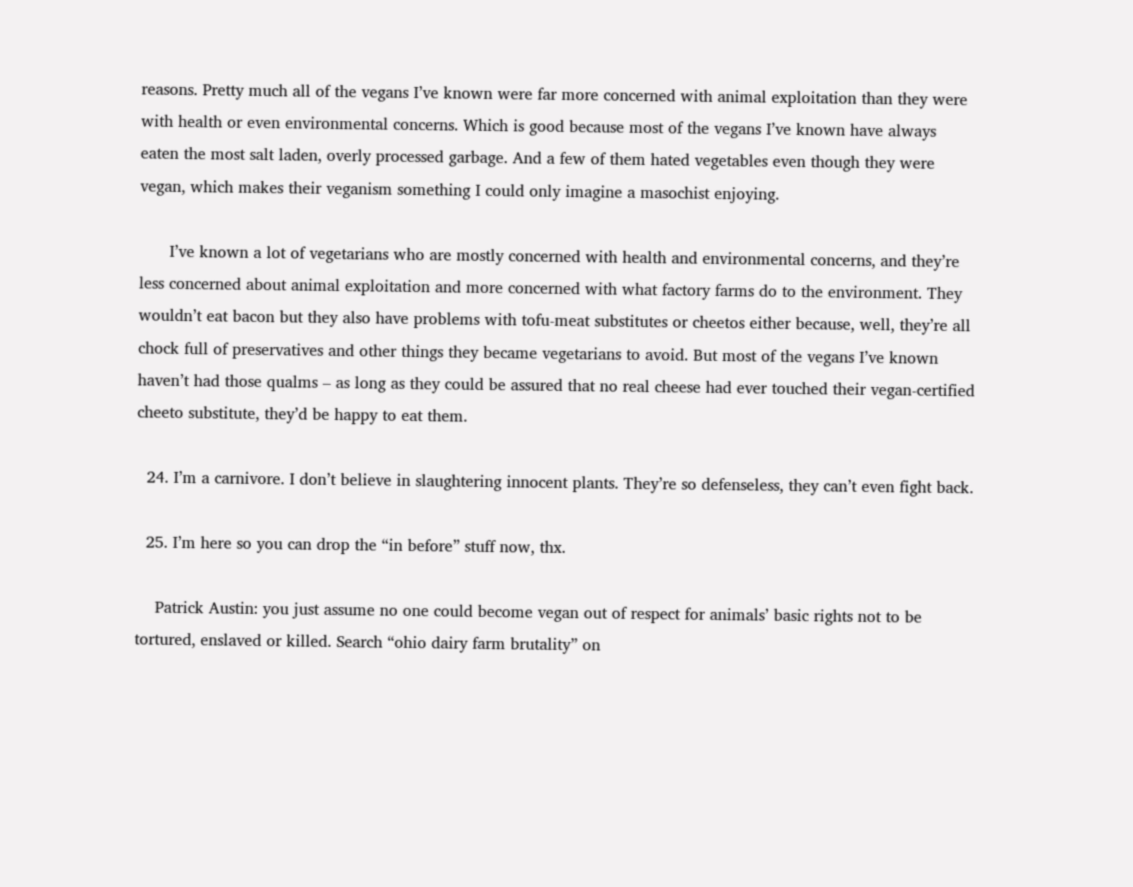reasons. Pretty much all of the vegans I’ve known were far more concerned with animal exploitation than they were with health or even environmental concerns. Which is good because most of the vegans I’ve known have always eaten the most salt laden, overly processed garbage. And a few of them hated vegetables even though they were vegan, which makes their veganism something I could only imagine a masochist enjoying.

      I’ve known a lot of vegetarians who are mostly concerned with health and environmental concerns, and they’re less concerned about animal exploitation and more concerned with what factory farms do to the environment. They wouldn’t eat bacon but they also have problems with tofu-meat substitutes or cheetos either because, well, they’re all chock full of preservatives and other things they became vegetarians to avoid. But most of the vegans I’ve known haven’t had those qualms – as long as they could be assured that no real cheese had ever touched their vegan-certified cheeto substitute, they’d be happy to eat them.

  24. I’m a carnivore. I don’t believe in slaughtering innocent plants. They’re so defenseless, they can’t even fight back.

  25. I’m here so you can drop the “in before” stuff now, thx.

    Patrick Austin: you just assume no one could become vegan out of respect for animals’ basic rights not to be tortured, enslaved or killed. Search “ohio dairy farm brutality” on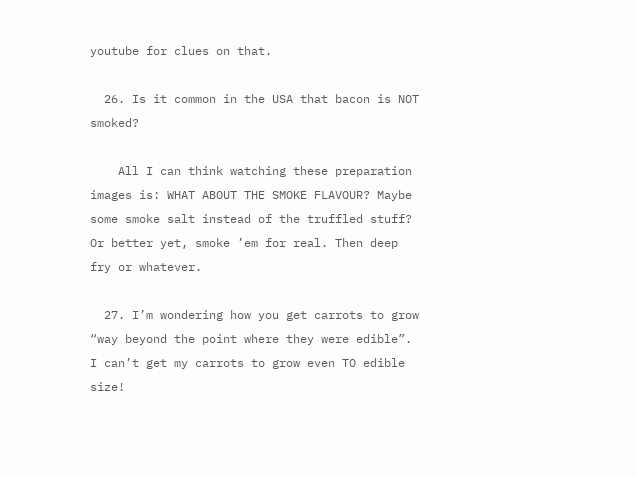youtube for clues on that.

  26. Is it common in the USA that bacon is NOT smoked?

    All I can think watching these preparation images is: WHAT ABOUT THE SMOKE FLAVOUR? Maybe some smoke salt instead of the truffled stuff? Or better yet, smoke ’em for real. Then deep fry or whatever.

  27. I’m wondering how you get carrots to grow “way beyond the point where they were edible”. I can’t get my carrots to grow even TO edible size!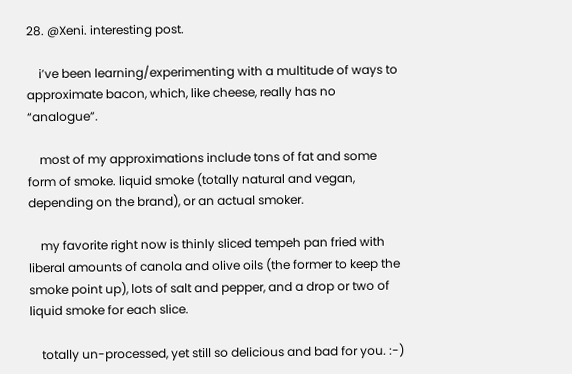28. @Xeni. interesting post.

    i’ve been learning/experimenting with a multitude of ways to approximate bacon, which, like cheese, really has no “analogue”.

    most of my approximations include tons of fat and some form of smoke. liquid smoke (totally natural and vegan, depending on the brand), or an actual smoker.

    my favorite right now is thinly sliced tempeh pan fried with liberal amounts of canola and olive oils (the former to keep the smoke point up), lots of salt and pepper, and a drop or two of liquid smoke for each slice.

    totally un-processed, yet still so delicious and bad for you. :-)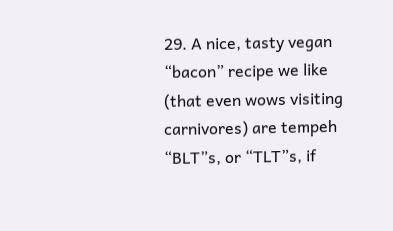29. A nice, tasty vegan “bacon” recipe we like (that even wows visiting carnivores) are tempeh “BLT”s, or “TLT”s, if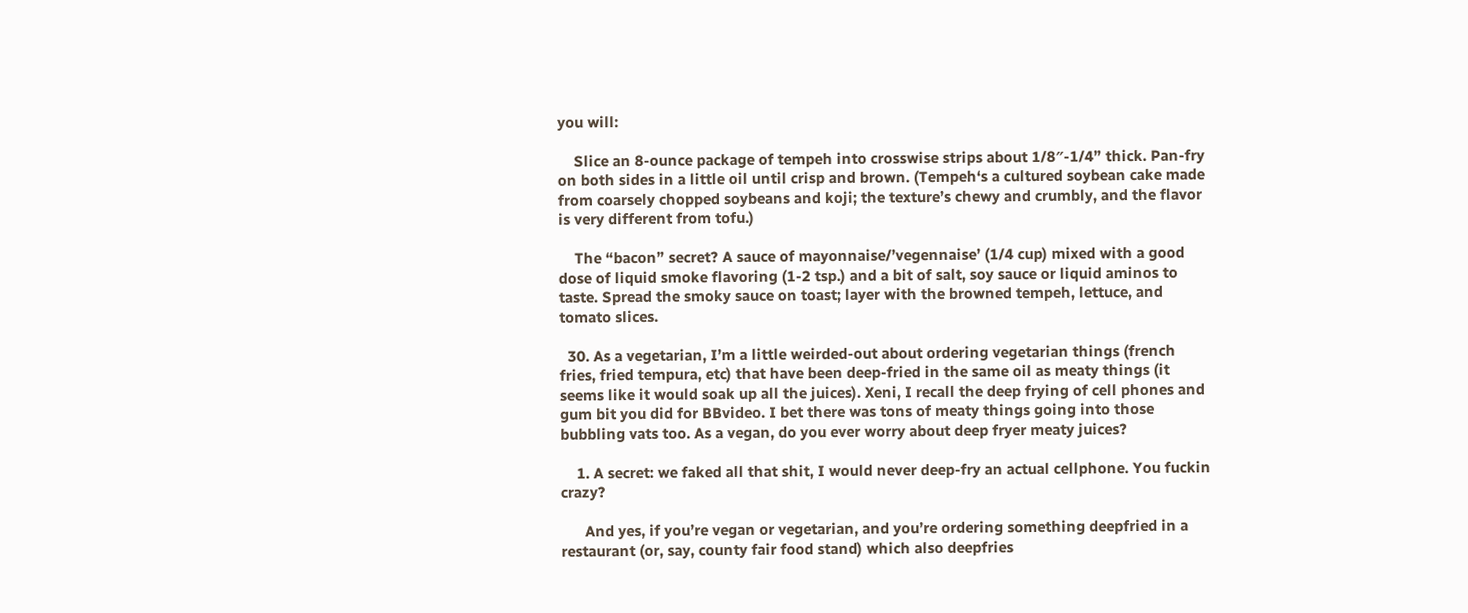you will:

    Slice an 8-ounce package of tempeh into crosswise strips about 1/8″-1/4” thick. Pan-fry on both sides in a little oil until crisp and brown. (Tempeh‘s a cultured soybean cake made from coarsely chopped soybeans and koji; the texture’s chewy and crumbly, and the flavor is very different from tofu.)

    The “bacon” secret? A sauce of mayonnaise/’vegennaise’ (1/4 cup) mixed with a good dose of liquid smoke flavoring (1-2 tsp.) and a bit of salt, soy sauce or liquid aminos to taste. Spread the smoky sauce on toast; layer with the browned tempeh, lettuce, and tomato slices.

  30. As a vegetarian, I’m a little weirded-out about ordering vegetarian things (french fries, fried tempura, etc) that have been deep-fried in the same oil as meaty things (it seems like it would soak up all the juices). Xeni, I recall the deep frying of cell phones and gum bit you did for BBvideo. I bet there was tons of meaty things going into those bubbling vats too. As a vegan, do you ever worry about deep fryer meaty juices?

    1. A secret: we faked all that shit, I would never deep-fry an actual cellphone. You fuckin crazy?

      And yes, if you’re vegan or vegetarian, and you’re ordering something deepfried in a restaurant (or, say, county fair food stand) which also deepfries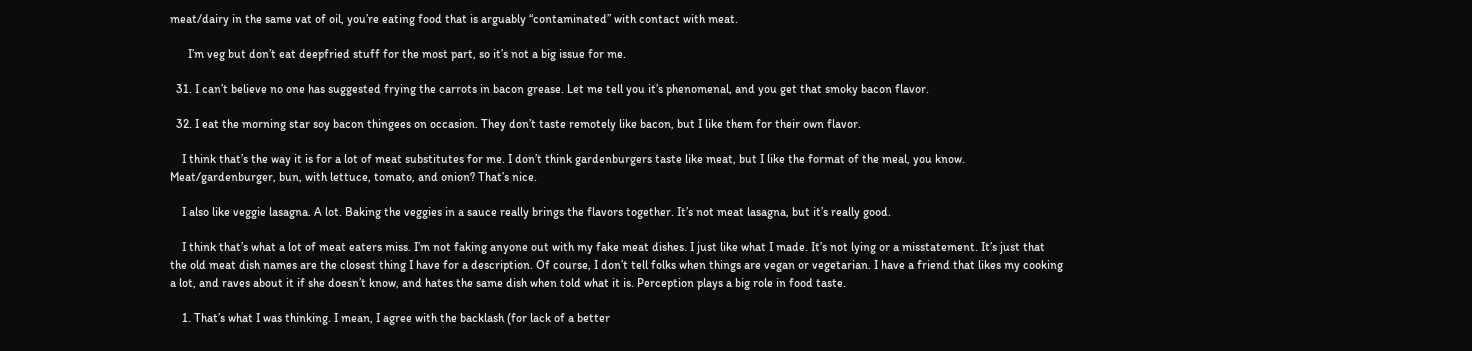meat/dairy in the same vat of oil, you’re eating food that is arguably “contaminated” with contact with meat.

      I’m veg but don’t eat deepfried stuff for the most part, so it’s not a big issue for me.

  31. I can’t believe no one has suggested frying the carrots in bacon grease. Let me tell you it’s phenomenal, and you get that smoky bacon flavor.

  32. I eat the morning star soy bacon thingees on occasion. They don’t taste remotely like bacon, but I like them for their own flavor.

    I think that’s the way it is for a lot of meat substitutes for me. I don’t think gardenburgers taste like meat, but I like the format of the meal, you know. Meat/gardenburger, bun, with lettuce, tomato, and onion? That’s nice.

    I also like veggie lasagna. A lot. Baking the veggies in a sauce really brings the flavors together. It’s not meat lasagna, but it’s really good.

    I think that’s what a lot of meat eaters miss. I’m not faking anyone out with my fake meat dishes. I just like what I made. It’s not lying or a misstatement. It’s just that the old meat dish names are the closest thing I have for a description. Of course, I don’t tell folks when things are vegan or vegetarian. I have a friend that likes my cooking a lot, and raves about it if she doesn’t know, and hates the same dish when told what it is. Perception plays a big role in food taste.

    1. That’s what I was thinking. I mean, I agree with the backlash (for lack of a better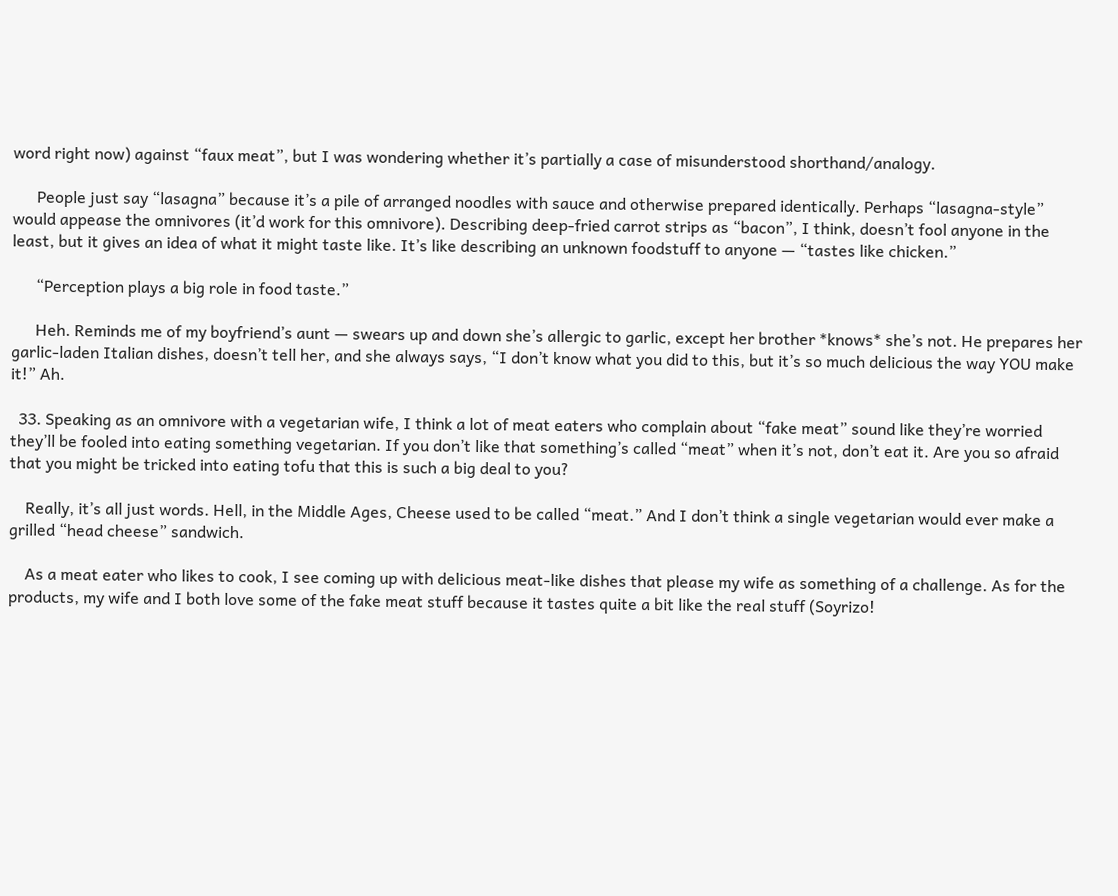word right now) against “faux meat”, but I was wondering whether it’s partially a case of misunderstood shorthand/analogy.

      People just say “lasagna” because it’s a pile of arranged noodles with sauce and otherwise prepared identically. Perhaps “lasagna-style” would appease the omnivores (it’d work for this omnivore). Describing deep-fried carrot strips as “bacon”, I think, doesn’t fool anyone in the least, but it gives an idea of what it might taste like. It’s like describing an unknown foodstuff to anyone — “tastes like chicken.”

      “Perception plays a big role in food taste.”

      Heh. Reminds me of my boyfriend’s aunt — swears up and down she’s allergic to garlic, except her brother *knows* she’s not. He prepares her garlic-laden Italian dishes, doesn’t tell her, and she always says, “I don’t know what you did to this, but it’s so much delicious the way YOU make it!” Ah.

  33. Speaking as an omnivore with a vegetarian wife, I think a lot of meat eaters who complain about “fake meat” sound like they’re worried they’ll be fooled into eating something vegetarian. If you don’t like that something’s called “meat” when it’s not, don’t eat it. Are you so afraid that you might be tricked into eating tofu that this is such a big deal to you?

    Really, it’s all just words. Hell, in the Middle Ages, Cheese used to be called “meat.” And I don’t think a single vegetarian would ever make a grilled “head cheese” sandwich.

    As a meat eater who likes to cook, I see coming up with delicious meat-like dishes that please my wife as something of a challenge. As for the products, my wife and I both love some of the fake meat stuff because it tastes quite a bit like the real stuff (Soyrizo!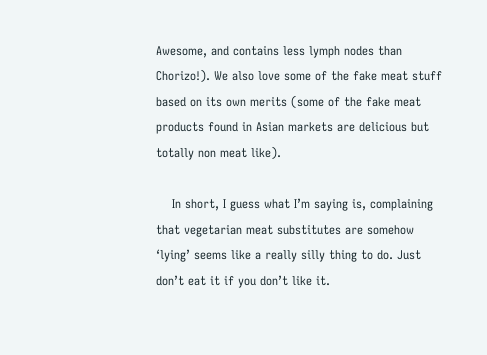Awesome, and contains less lymph nodes than Chorizo!). We also love some of the fake meat stuff based on its own merits (some of the fake meat products found in Asian markets are delicious but totally non meat like).

    In short, I guess what I’m saying is, complaining that vegetarian meat substitutes are somehow ‘lying’ seems like a really silly thing to do. Just don’t eat it if you don’t like it.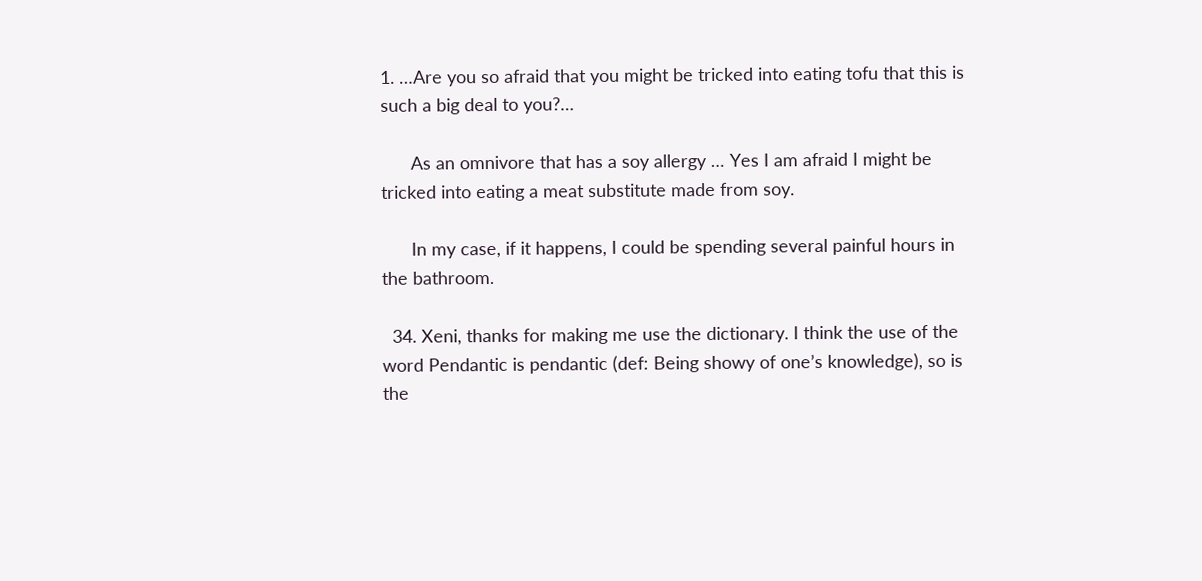1. …Are you so afraid that you might be tricked into eating tofu that this is such a big deal to you?…

      As an omnivore that has a soy allergy … Yes I am afraid I might be tricked into eating a meat substitute made from soy.

      In my case, if it happens, I could be spending several painful hours in the bathroom.

  34. Xeni, thanks for making me use the dictionary. I think the use of the word Pendantic is pendantic (def: Being showy of one’s knowledge), so is the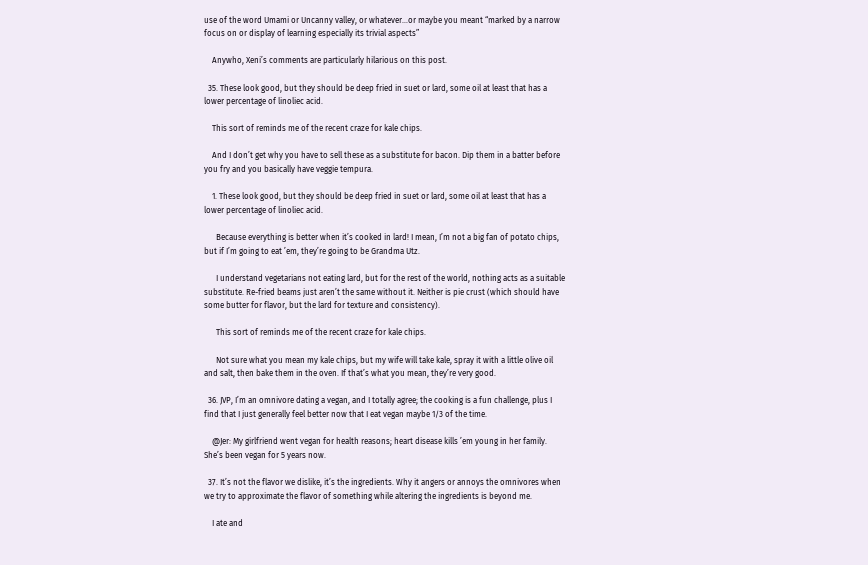use of the word Umami or Uncanny valley, or whatever…or maybe you meant “marked by a narrow focus on or display of learning especially its trivial aspects”

    Anywho, Xeni’s comments are particularly hilarious on this post.

  35. These look good, but they should be deep fried in suet or lard, some oil at least that has a lower percentage of linoliec acid.

    This sort of reminds me of the recent craze for kale chips.

    And I don’t get why you have to sell these as a substitute for bacon. Dip them in a batter before you fry and you basically have veggie tempura.

    1. These look good, but they should be deep fried in suet or lard, some oil at least that has a lower percentage of linoliec acid.

      Because everything is better when it’s cooked in lard! I mean, I’m not a big fan of potato chips, but if I’m going to eat ’em, they’re going to be Grandma Utz.

      I understand vegetarians not eating lard, but for the rest of the world, nothing acts as a suitable substitute. Re-fried beams just aren’t the same without it. Neither is pie crust (which should have some butter for flavor, but the lard for texture and consistency).

      This sort of reminds me of the recent craze for kale chips.

      Not sure what you mean my kale chips, but my wife will take kale, spray it with a little olive oil and salt, then bake them in the oven. If that’s what you mean, they’re very good.

  36. JVP, I’m an omnivore dating a vegan, and I totally agree; the cooking is a fun challenge, plus I find that I just generally feel better now that I eat vegan maybe 1/3 of the time.

    @Jer: My girlfriend went vegan for health reasons; heart disease kills ’em young in her family. She’s been vegan for 5 years now.

  37. It’s not the flavor we dislike, it’s the ingredients. Why it angers or annoys the omnivores when we try to approximate the flavor of something while altering the ingredients is beyond me.

    I ate and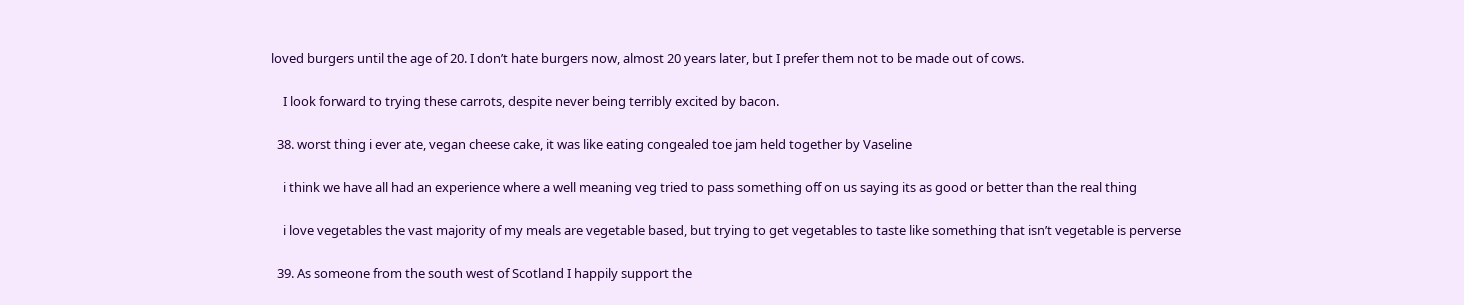loved burgers until the age of 20. I don’t hate burgers now, almost 20 years later, but I prefer them not to be made out of cows.

    I look forward to trying these carrots, despite never being terribly excited by bacon.

  38. worst thing i ever ate, vegan cheese cake, it was like eating congealed toe jam held together by Vaseline

    i think we have all had an experience where a well meaning veg tried to pass something off on us saying its as good or better than the real thing

    i love vegetables the vast majority of my meals are vegetable based, but trying to get vegetables to taste like something that isn’t vegetable is perverse

  39. As someone from the south west of Scotland I happily support the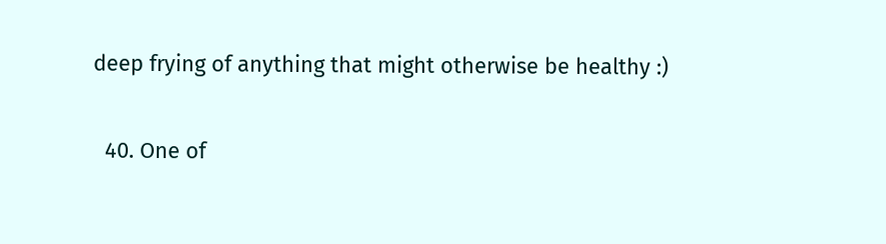deep frying of anything that might otherwise be healthy :)

  40. One of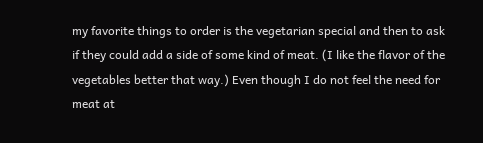my favorite things to order is the vegetarian special and then to ask if they could add a side of some kind of meat. (I like the flavor of the vegetables better that way.) Even though I do not feel the need for meat at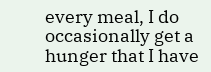every meal, I do occasionally get a hunger that I have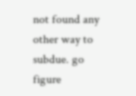not found any other way to subdue. go figure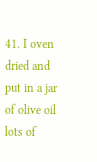41. I oven dried and put in a jar of olive oil lots of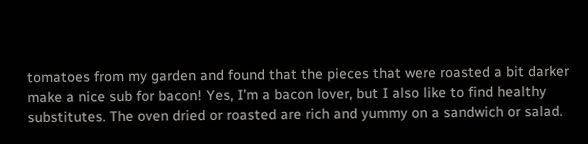tomatoes from my garden and found that the pieces that were roasted a bit darker make a nice sub for bacon! Yes, I’m a bacon lover, but I also like to find healthy substitutes. The oven dried or roasted are rich and yummy on a sandwich or salad.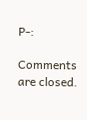P-:

Comments are closed.